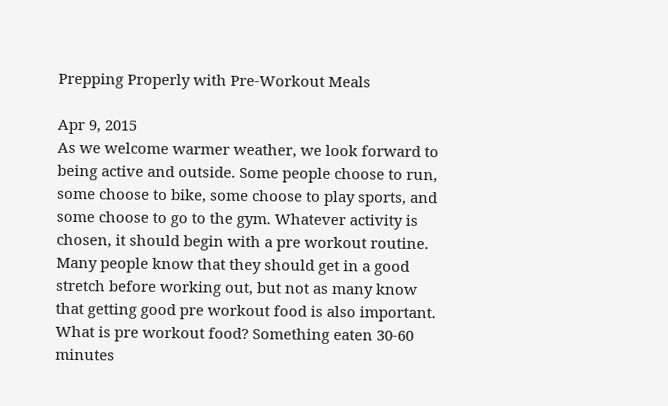Prepping Properly with Pre-Workout Meals

Apr 9, 2015
As we welcome warmer weather, we look forward to being active and outside. Some people choose to run, some choose to bike, some choose to play sports, and some choose to go to the gym. Whatever activity is chosen, it should begin with a pre workout routine. Many people know that they should get in a good stretch before working out, but not as many know that getting good pre workout food is also important. What is pre workout food? Something eaten 30-60 minutes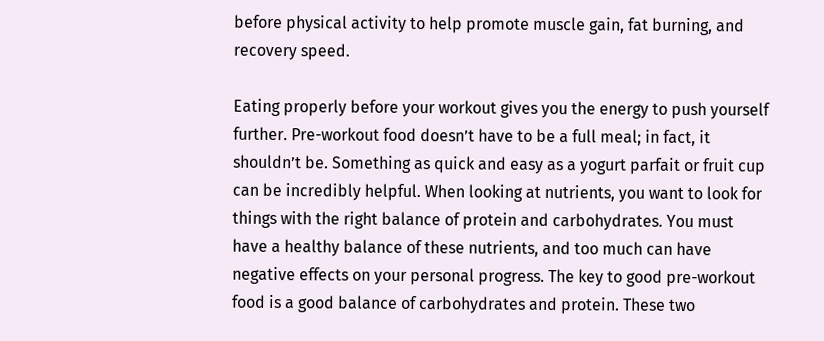before physical activity to help promote muscle gain, fat burning, and recovery speed.

Eating properly before your workout gives you the energy to push yourself further. Pre-workout food doesn’t have to be a full meal; in fact, it shouldn’t be. Something as quick and easy as a yogurt parfait or fruit cup can be incredibly helpful. When looking at nutrients, you want to look for things with the right balance of protein and carbohydrates. You must have a healthy balance of these nutrients, and too much can have negative effects on your personal progress. The key to good pre-workout food is a good balance of carbohydrates and protein. These two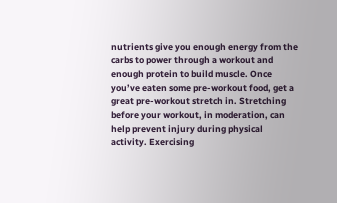nutrients give you enough energy from the carbs to power through a workout and enough protein to build muscle. Once you’ve eaten some pre-workout food, get a great pre-workout stretch in. Stretching before your workout, in moderation, can help prevent injury during physical activity. Exercising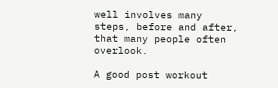well involves many steps, before and after, that many people often overlook.

A good post workout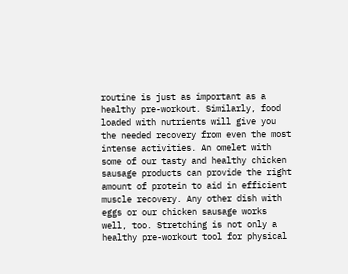routine is just as important as a healthy pre-workout. Similarly, food loaded with nutrients will give you the needed recovery from even the most intense activities. An omelet with some of our tasty and healthy chicken sausage products can provide the right amount of protein to aid in efficient muscle recovery. Any other dish with eggs or our chicken sausage works well, too. Stretching is not only a healthy pre-workout tool for physical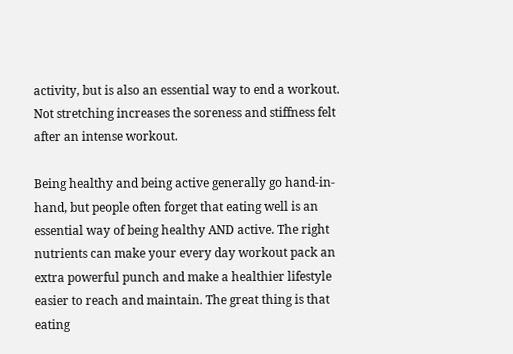activity, but is also an essential way to end a workout. Not stretching increases the soreness and stiffness felt after an intense workout.

Being healthy and being active generally go hand-in-hand, but people often forget that eating well is an essential way of being healthy AND active. The right nutrients can make your every day workout pack an extra powerful punch and make a healthier lifestyle easier to reach and maintain. The great thing is that eating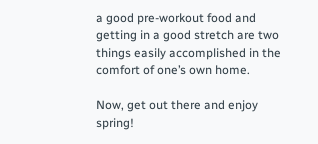a good pre-workout food and getting in a good stretch are two things easily accomplished in the comfort of one’s own home.

Now, get out there and enjoy spring!